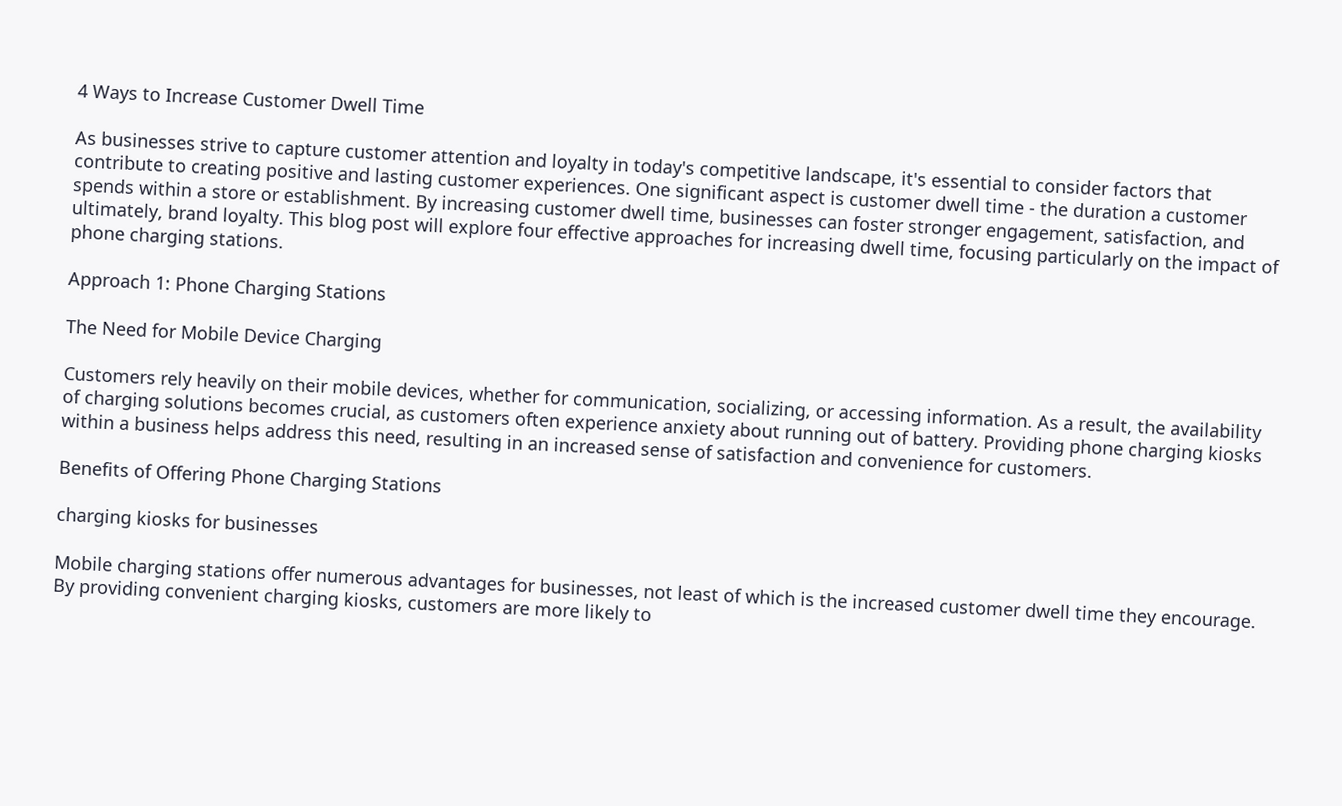4 Ways to Increase Customer Dwell Time

As businesses strive to capture customer attention and loyalty in today's competitive landscape, it's essential to consider factors that contribute to creating positive and lasting customer experiences. One significant aspect is customer dwell time - the duration a customer spends within a store or establishment. By increasing customer dwell time, businesses can foster stronger engagement, satisfaction, and ultimately, brand loyalty. This blog post will explore four effective approaches for increasing dwell time, focusing particularly on the impact of phone charging stations.

Approach 1: Phone Charging Stations

The Need for Mobile Device Charging

Customers rely heavily on their mobile devices, whether for communication, socializing, or accessing information. As a result, the availability of charging solutions becomes crucial, as customers often experience anxiety about running out of battery. Providing phone charging kiosks within a business helps address this need, resulting in an increased sense of satisfaction and convenience for customers.

Benefits of Offering Phone Charging Stations

charging kiosks for businesses

Mobile charging stations offer numerous advantages for businesses, not least of which is the increased customer dwell time they encourage. By providing convenient charging kiosks, customers are more likely to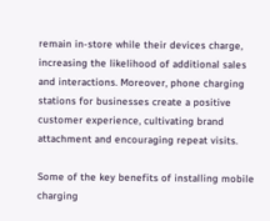remain in-store while their devices charge, increasing the likelihood of additional sales and interactions. Moreover, phone charging stations for businesses create a positive customer experience, cultivating brand attachment and encouraging repeat visits.

Some of the key benefits of installing mobile charging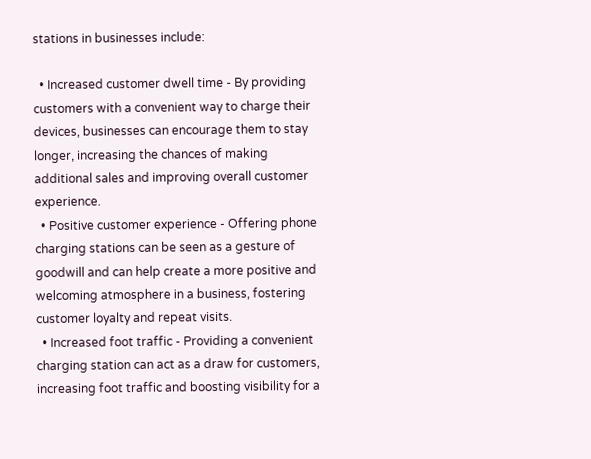stations in businesses include:

  • Increased customer dwell time - By providing customers with a convenient way to charge their devices, businesses can encourage them to stay longer, increasing the chances of making additional sales and improving overall customer experience.
  • Positive customer experience - Offering phone charging stations can be seen as a gesture of goodwill and can help create a more positive and welcoming atmosphere in a business, fostering customer loyalty and repeat visits.
  • Increased foot traffic - Providing a convenient charging station can act as a draw for customers, increasing foot traffic and boosting visibility for a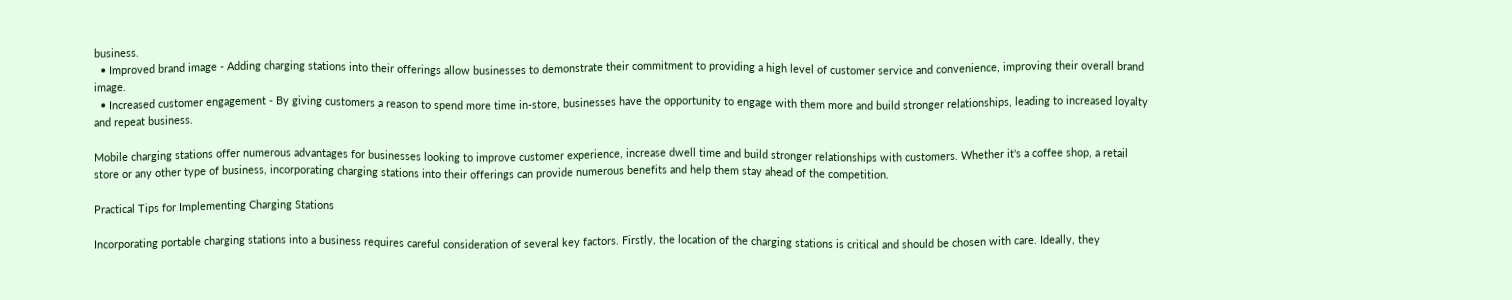business.
  • Improved brand image - Adding charging stations into their offerings allow businesses to demonstrate their commitment to providing a high level of customer service and convenience, improving their overall brand image.
  • Increased customer engagement - By giving customers a reason to spend more time in-store, businesses have the opportunity to engage with them more and build stronger relationships, leading to increased loyalty and repeat business.

Mobile charging stations offer numerous advantages for businesses looking to improve customer experience, increase dwell time and build stronger relationships with customers. Whether it's a coffee shop, a retail store or any other type of business, incorporating charging stations into their offerings can provide numerous benefits and help them stay ahead of the competition.

Practical Tips for Implementing Charging Stations

Incorporating portable charging stations into a business requires careful consideration of several key factors. Firstly, the location of the charging stations is critical and should be chosen with care. Ideally, they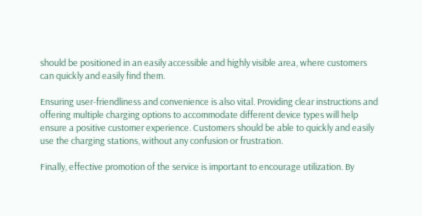should be positioned in an easily accessible and highly visible area, where customers can quickly and easily find them.

Ensuring user-friendliness and convenience is also vital. Providing clear instructions and offering multiple charging options to accommodate different device types will help ensure a positive customer experience. Customers should be able to quickly and easily use the charging stations, without any confusion or frustration.

Finally, effective promotion of the service is important to encourage utilization. By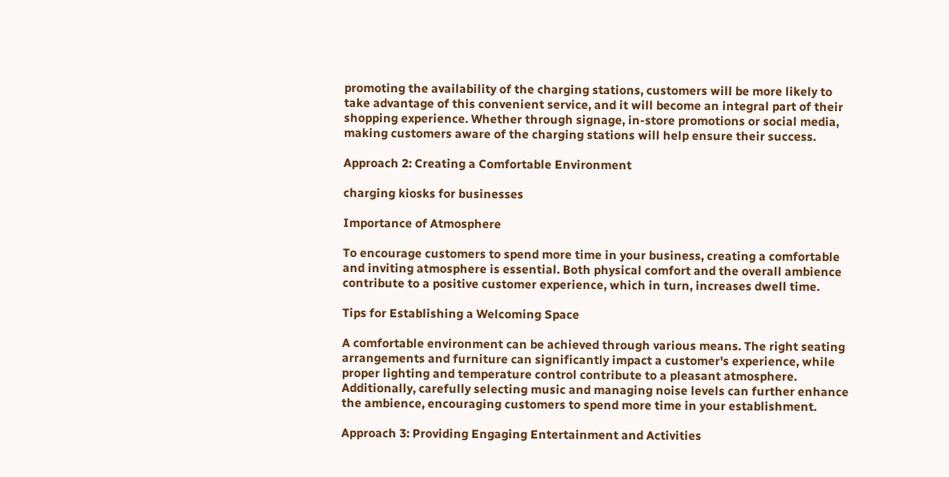promoting the availability of the charging stations, customers will be more likely to take advantage of this convenient service, and it will become an integral part of their shopping experience. Whether through signage, in-store promotions or social media, making customers aware of the charging stations will help ensure their success.

Approach 2: Creating a Comfortable Environment

charging kiosks for businesses

Importance of Atmosphere

To encourage customers to spend more time in your business, creating a comfortable and inviting atmosphere is essential. Both physical comfort and the overall ambience contribute to a positive customer experience, which in turn, increases dwell time.

Tips for Establishing a Welcoming Space

A comfortable environment can be achieved through various means. The right seating arrangements and furniture can significantly impact a customer's experience, while proper lighting and temperature control contribute to a pleasant atmosphere. Additionally, carefully selecting music and managing noise levels can further enhance the ambience, encouraging customers to spend more time in your establishment.

Approach 3: Providing Engaging Entertainment and Activities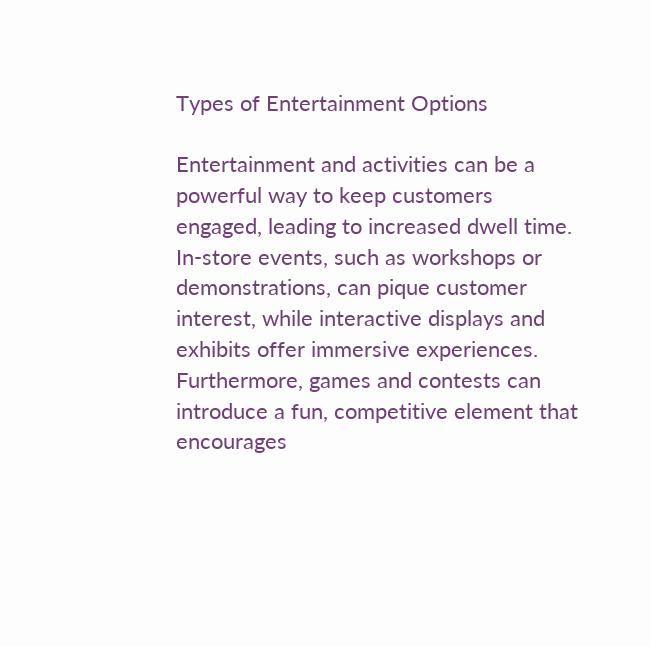Types of Entertainment Options

Entertainment and activities can be a powerful way to keep customers engaged, leading to increased dwell time. In-store events, such as workshops or demonstrations, can pique customer interest, while interactive displays and exhibits offer immersive experiences. Furthermore, games and contests can introduce a fun, competitive element that encourages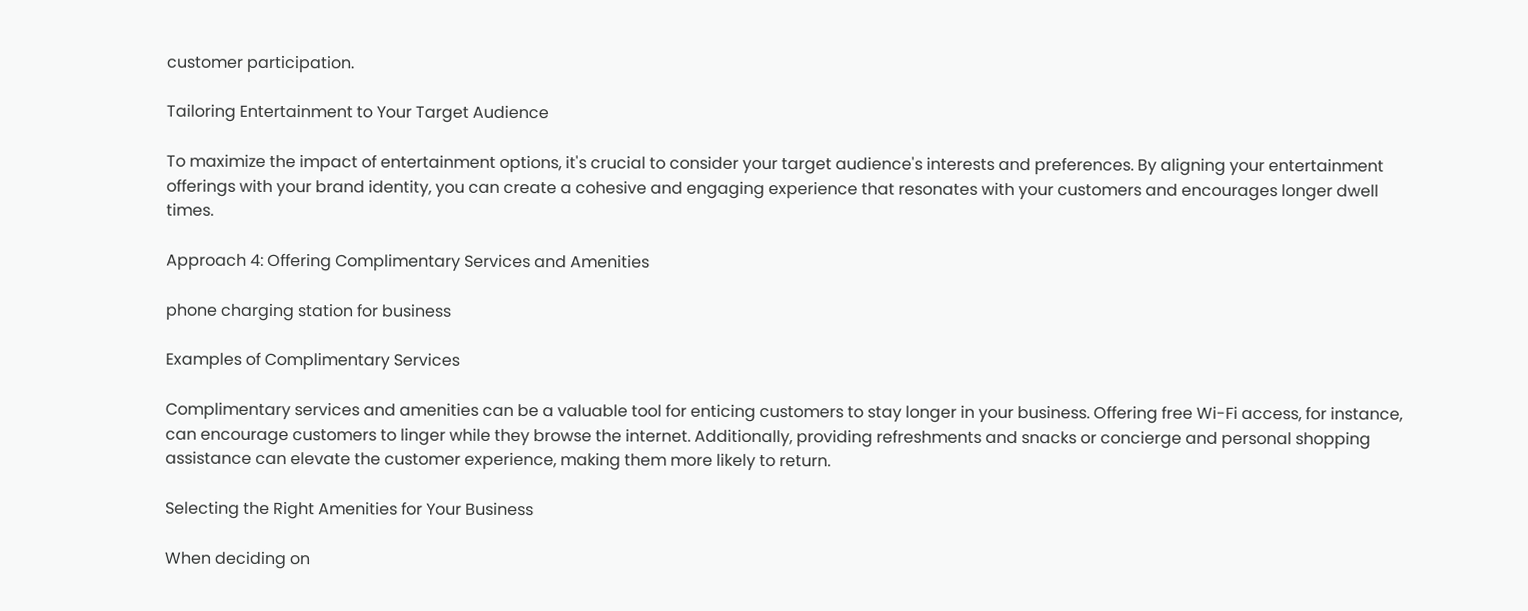customer participation.

Tailoring Entertainment to Your Target Audience

To maximize the impact of entertainment options, it's crucial to consider your target audience's interests and preferences. By aligning your entertainment offerings with your brand identity, you can create a cohesive and engaging experience that resonates with your customers and encourages longer dwell times.

Approach 4: Offering Complimentary Services and Amenities

phone charging station for business

Examples of Complimentary Services

Complimentary services and amenities can be a valuable tool for enticing customers to stay longer in your business. Offering free Wi-Fi access, for instance, can encourage customers to linger while they browse the internet. Additionally, providing refreshments and snacks or concierge and personal shopping assistance can elevate the customer experience, making them more likely to return.

Selecting the Right Amenities for Your Business

When deciding on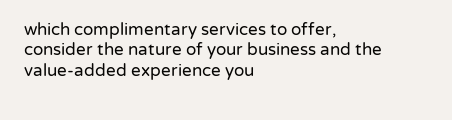which complimentary services to offer, consider the nature of your business and the value-added experience you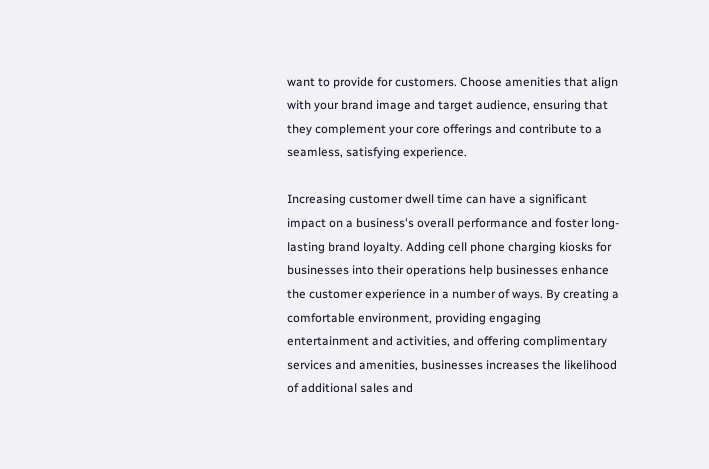want to provide for customers. Choose amenities that align with your brand image and target audience, ensuring that they complement your core offerings and contribute to a seamless, satisfying experience.

Increasing customer dwell time can have a significant impact on a business's overall performance and foster long-lasting brand loyalty. Adding cell phone charging kiosks for businesses into their operations help businesses enhance the customer experience in a number of ways. By creating a comfortable environment, providing engaging entertainment and activities, and offering complimentary services and amenities, businesses increases the likelihood of additional sales and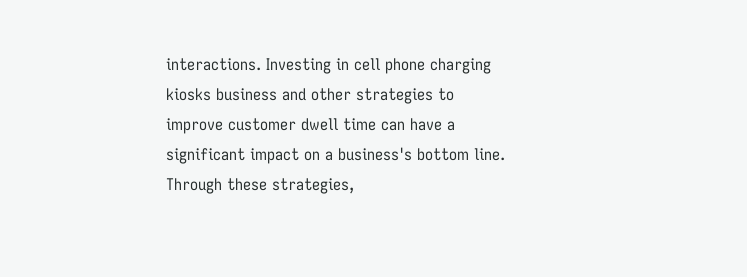interactions. Investing in cell phone charging kiosks business and other strategies to improve customer dwell time can have a significant impact on a business's bottom line. Through these strategies,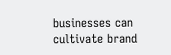businesses can cultivate brand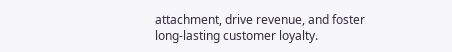attachment, drive revenue, and foster long-lasting customer loyalty.